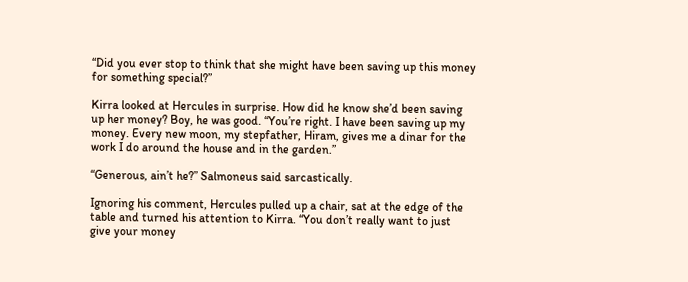“Did you ever stop to think that she might have been saving up this money for something special?”

Kirra looked at Hercules in surprise. How did he know she’d been saving up her money? Boy, he was good. “You’re right. I have been saving up my money. Every new moon, my stepfather, Hiram, gives me a dinar for the work I do around the house and in the garden.”

“Generous, ain’t he?” Salmoneus said sarcastically.

Ignoring his comment, Hercules pulled up a chair, sat at the edge of the table and turned his attention to Kirra. “You don’t really want to just give your money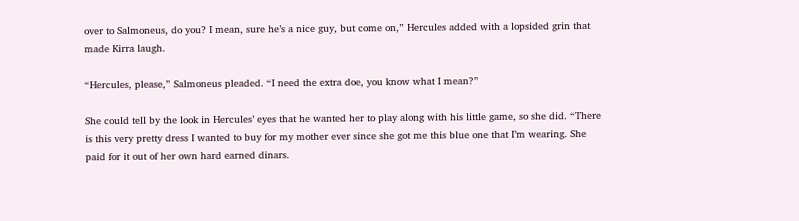over to Salmoneus, do you? I mean, sure he’s a nice guy, but come on,” Hercules added with a lopsided grin that made Kirra laugh.

“Hercules, please,” Salmoneus pleaded. “I need the extra doe, you know what I mean?”

She could tell by the look in Hercules’ eyes that he wanted her to play along with his little game, so she did. “There is this very pretty dress I wanted to buy for my mother ever since she got me this blue one that I’m wearing. She paid for it out of her own hard earned dinars.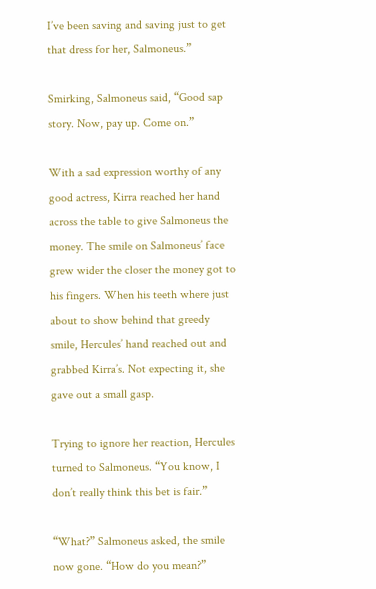I’ve been saving and saving just to get that dress for her, Salmoneus.”

Smirking, Salmoneus said, “Good sap story. Now, pay up. Come on.”

With a sad expression worthy of any good actress, Kirra reached her hand across the table to give Salmoneus the money. The smile on Salmoneus’ face grew wider the closer the money got to his fingers. When his teeth where just about to show behind that greedy smile, Hercules’ hand reached out and grabbed Kirra’s. Not expecting it, she gave out a small gasp.

Trying to ignore her reaction, Hercules turned to Salmoneus. “You know, I don’t really think this bet is fair.”

“What?” Salmoneus asked, the smile now gone. “How do you mean?”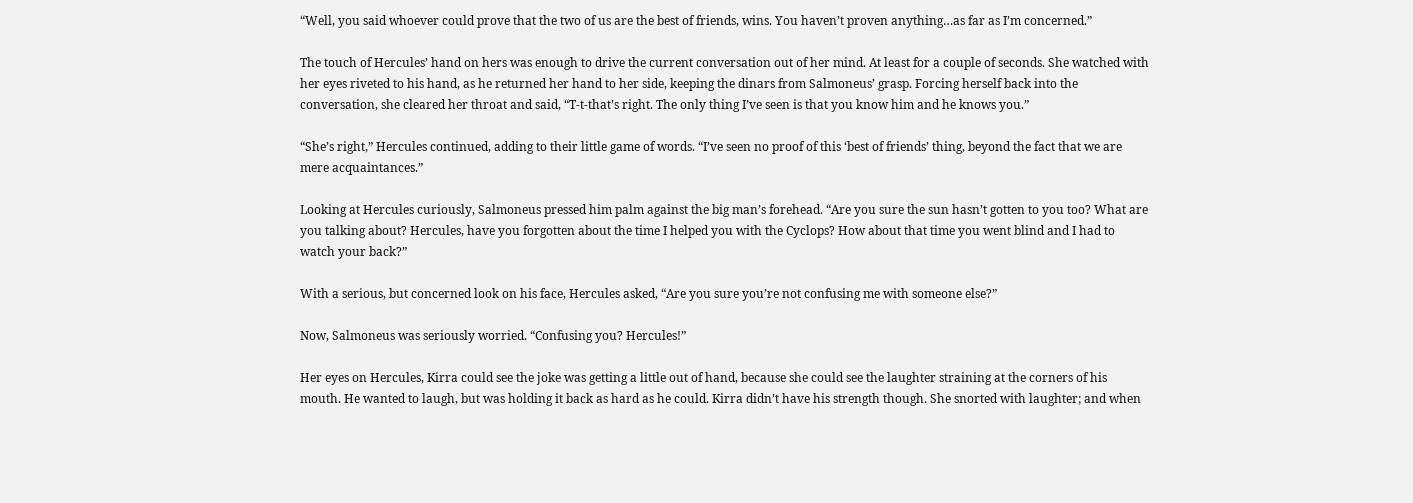“Well, you said whoever could prove that the two of us are the best of friends, wins. You haven’t proven anything…as far as I’m concerned.”

The touch of Hercules’ hand on hers was enough to drive the current conversation out of her mind. At least for a couple of seconds. She watched with her eyes riveted to his hand, as he returned her hand to her side, keeping the dinars from Salmoneus’ grasp. Forcing herself back into the conversation, she cleared her throat and said, “T-t-that’s right. The only thing I’ve seen is that you know him and he knows you.”

“She’s right,” Hercules continued, adding to their little game of words. “I’ve seen no proof of this ‘best of friends’ thing, beyond the fact that we are mere acquaintances.”

Looking at Hercules curiously, Salmoneus pressed him palm against the big man’s forehead. “Are you sure the sun hasn’t gotten to you too? What are you talking about? Hercules, have you forgotten about the time I helped you with the Cyclops? How about that time you went blind and I had to watch your back?”

With a serious, but concerned look on his face, Hercules asked, “Are you sure you’re not confusing me with someone else?”

Now, Salmoneus was seriously worried. “Confusing you? Hercules!”

Her eyes on Hercules, Kirra could see the joke was getting a little out of hand, because she could see the laughter straining at the corners of his mouth. He wanted to laugh, but was holding it back as hard as he could. Kirra didn’t have his strength though. She snorted with laughter; and when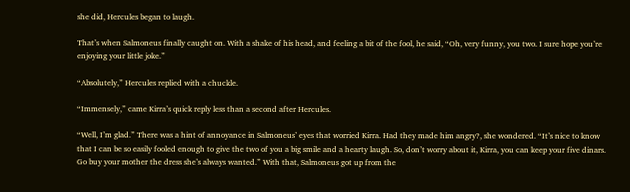she did, Hercules began to laugh.

That’s when Salmoneus finally caught on. With a shake of his head, and feeling a bit of the fool, he said, “Oh, very funny, you two. I sure hope you’re enjoying your little joke.”

“Absolutely,” Hercules replied with a chuckle.

“Immensely,” came Kirra’s quick reply less than a second after Hercules.

“Well, I’m glad.” There was a hint of annoyance in Salmoneus’ eyes that worried Kirra. Had they made him angry?, she wondered. “It’s nice to know that I can be so easily fooled enough to give the two of you a big smile and a hearty laugh. So, don’t worry about it, Kirra, you can keep your five dinars. Go buy your mother the dress she’s always wanted.” With that, Salmoneus got up from the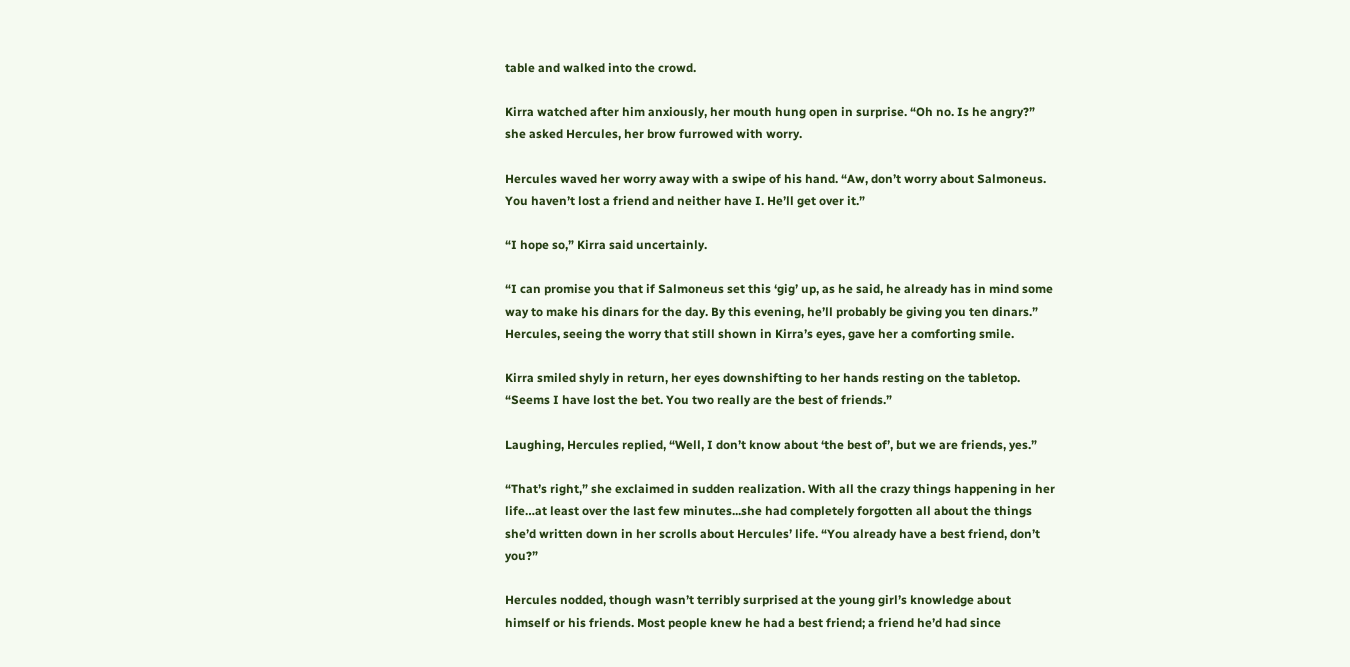table and walked into the crowd.

Kirra watched after him anxiously, her mouth hung open in surprise. “Oh no. Is he angry?” she asked Hercules, her brow furrowed with worry.

Hercules waved her worry away with a swipe of his hand. “Aw, don’t worry about Salmoneus. You haven’t lost a friend and neither have I. He’ll get over it.”

“I hope so,” Kirra said uncertainly.

“I can promise you that if Salmoneus set this ‘gig’ up, as he said, he already has in mind some way to make his dinars for the day. By this evening, he’ll probably be giving you ten dinars.” Hercules, seeing the worry that still shown in Kirra’s eyes, gave her a comforting smile.

Kirra smiled shyly in return, her eyes downshifting to her hands resting on the tabletop. “Seems I have lost the bet. You two really are the best of friends.”

Laughing, Hercules replied, “Well, I don’t know about ‘the best of’, but we are friends, yes.”

“That’s right,” she exclaimed in sudden realization. With all the crazy things happening in her life…at least over the last few minutes...she had completely forgotten all about the things she’d written down in her scrolls about Hercules’ life. “You already have a best friend, don’t you?”

Hercules nodded, though wasn’t terribly surprised at the young girl’s knowledge about himself or his friends. Most people knew he had a best friend; a friend he’d had since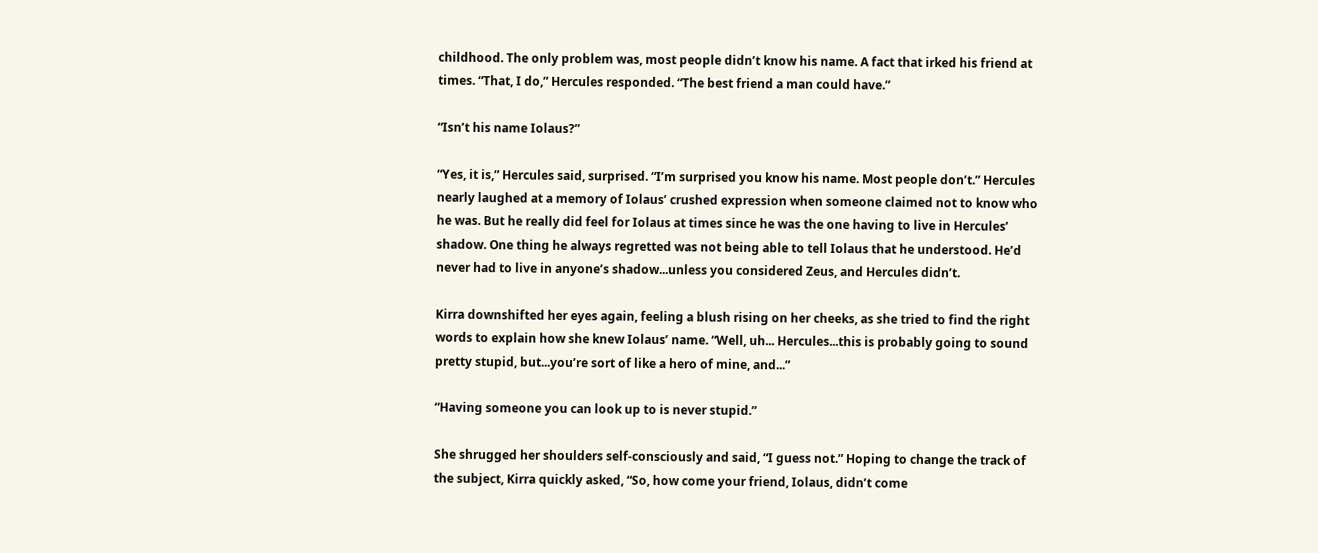childhood. The only problem was, most people didn’t know his name. A fact that irked his friend at times. “That, I do,” Hercules responded. “The best friend a man could have.”

“Isn’t his name Iolaus?”

“Yes, it is,” Hercules said, surprised. “I’m surprised you know his name. Most people don’t.” Hercules nearly laughed at a memory of Iolaus’ crushed expression when someone claimed not to know who he was. But he really did feel for Iolaus at times since he was the one having to live in Hercules’ shadow. One thing he always regretted was not being able to tell Iolaus that he understood. He’d never had to live in anyone’s shadow...unless you considered Zeus, and Hercules didn’t.

Kirra downshifted her eyes again, feeling a blush rising on her cheeks, as she tried to find the right words to explain how she knew Iolaus’ name. “Well, uh... Hercules...this is probably going to sound pretty stupid, but...you’re sort of like a hero of mine, and...”

“Having someone you can look up to is never stupid.”

She shrugged her shoulders self-consciously and said, “I guess not.” Hoping to change the track of the subject, Kirra quickly asked, “So, how come your friend, Iolaus, didn’t come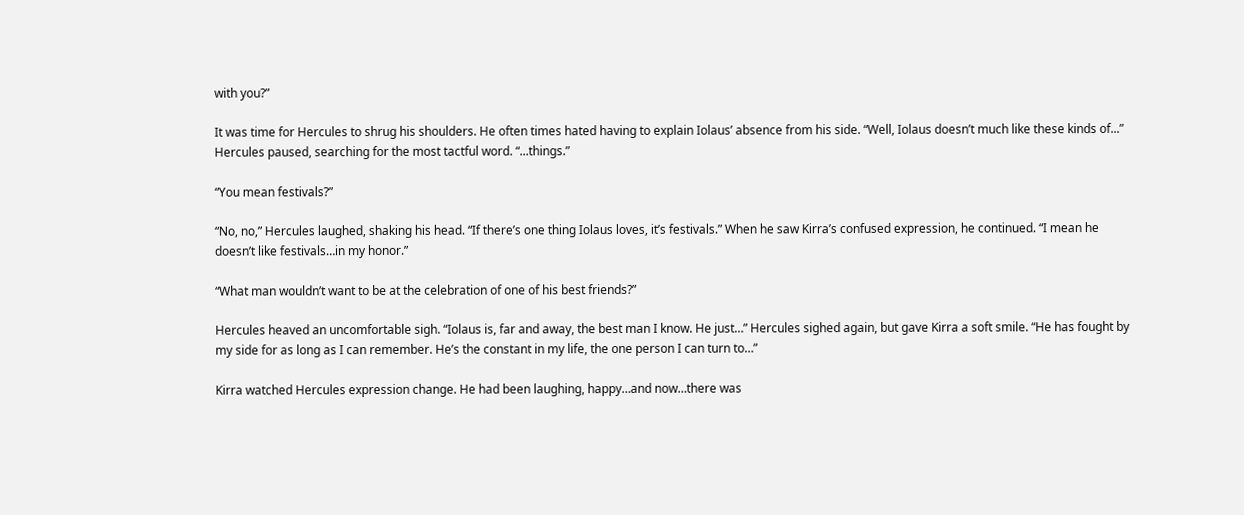with you?”

It was time for Hercules to shrug his shoulders. He often times hated having to explain Iolaus’ absence from his side. “Well, Iolaus doesn’t much like these kinds of...” Hercules paused, searching for the most tactful word. “...things.”

“You mean festivals?”

“No, no,” Hercules laughed, shaking his head. “If there’s one thing Iolaus loves, it’s festivals.” When he saw Kirra’s confused expression, he continued. “I mean he doesn’t like festivals…in my honor.”

“What man wouldn’t want to be at the celebration of one of his best friends?”

Hercules heaved an uncomfortable sigh. “Iolaus is, far and away, the best man I know. He just…” Hercules sighed again, but gave Kirra a soft smile. “He has fought by my side for as long as I can remember. He’s the constant in my life, the one person I can turn to…”

Kirra watched Hercules expression change. He had been laughing, happy…and now…there was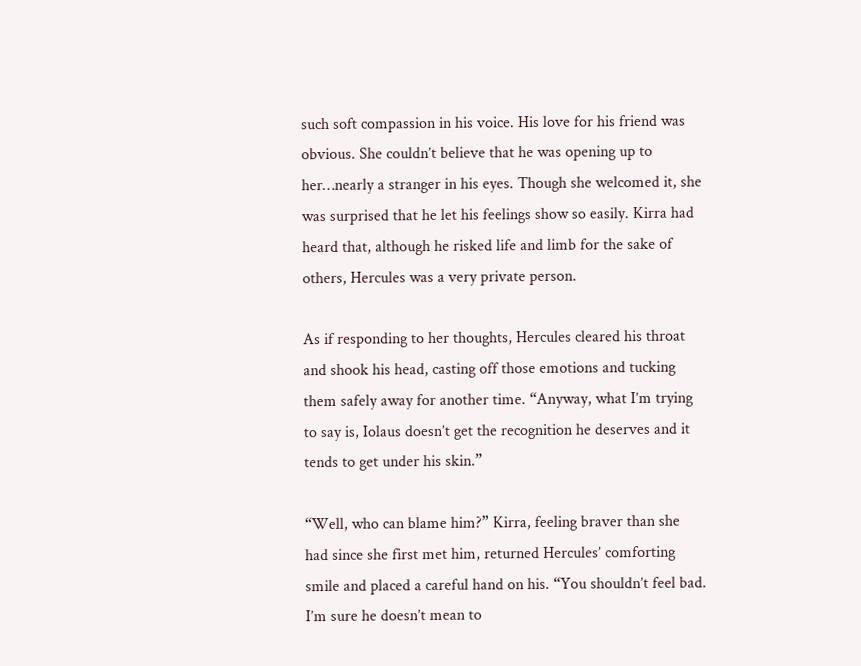such soft compassion in his voice. His love for his friend was obvious. She couldn’t believe that he was opening up to her…nearly a stranger in his eyes. Though she welcomed it, she was surprised that he let his feelings show so easily. Kirra had heard that, although he risked life and limb for the sake of others, Hercules was a very private person.

As if responding to her thoughts, Hercules cleared his throat and shook his head, casting off those emotions and tucking them safely away for another time. “Anyway, what I’m trying to say is, Iolaus doesn’t get the recognition he deserves and it tends to get under his skin.”

“Well, who can blame him?” Kirra, feeling braver than she had since she first met him, returned Hercules’ comforting smile and placed a careful hand on his. “You shouldn’t feel bad. I’m sure he doesn’t mean to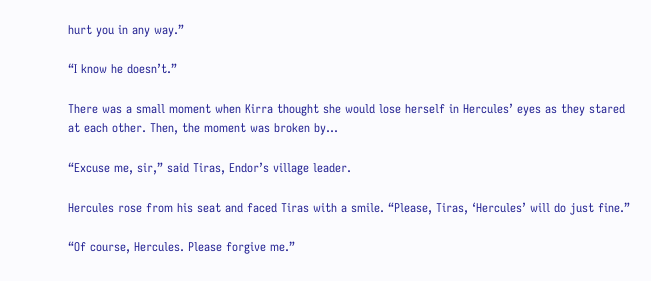hurt you in any way.”

“I know he doesn’t.”

There was a small moment when Kirra thought she would lose herself in Hercules’ eyes as they stared at each other. Then, the moment was broken by...

“Excuse me, sir,” said Tiras, Endor’s village leader.

Hercules rose from his seat and faced Tiras with a smile. “Please, Tiras, ‘Hercules’ will do just fine.”

“Of course, Hercules. Please forgive me.”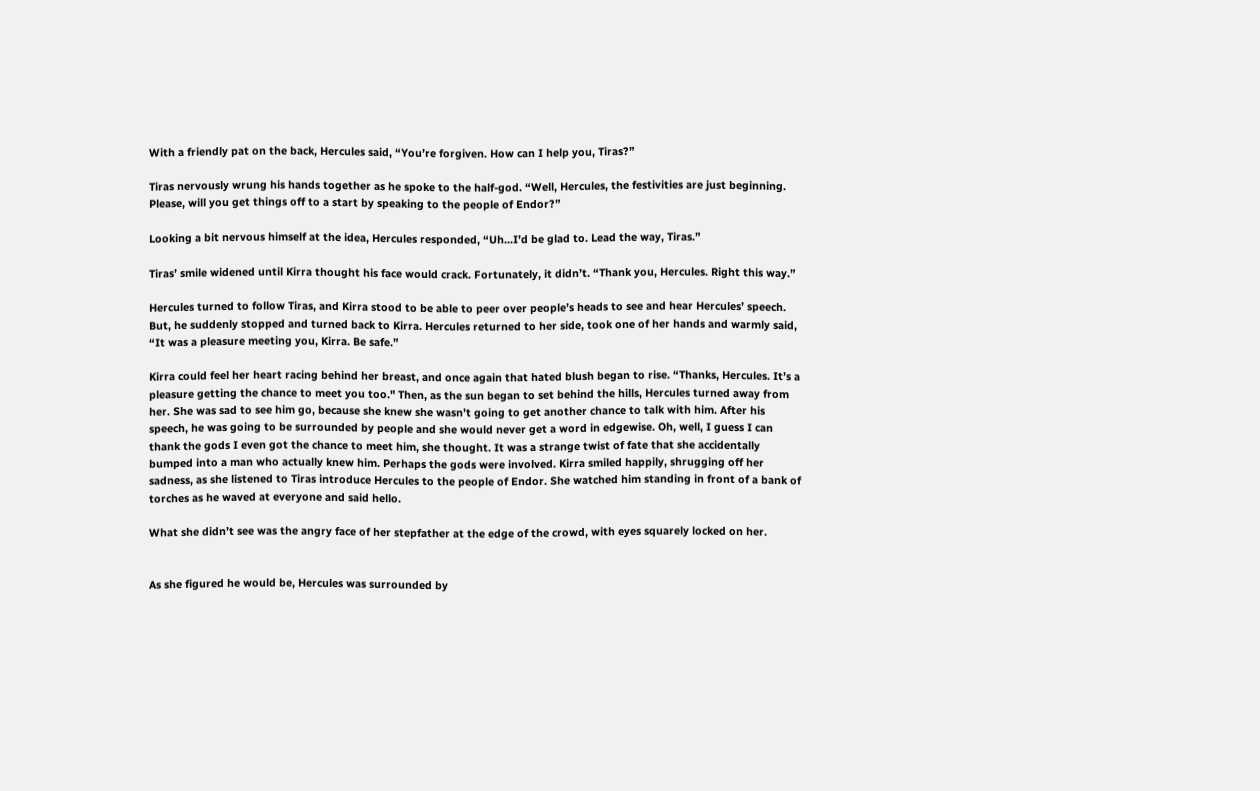With a friendly pat on the back, Hercules said, “You’re forgiven. How can I help you, Tiras?”

Tiras nervously wrung his hands together as he spoke to the half-god. “Well, Hercules, the festivities are just beginning. Please, will you get things off to a start by speaking to the people of Endor?”

Looking a bit nervous himself at the idea, Hercules responded, “Uh...I’d be glad to. Lead the way, Tiras.”

Tiras’ smile widened until Kirra thought his face would crack. Fortunately, it didn’t. “Thank you, Hercules. Right this way.”

Hercules turned to follow Tiras, and Kirra stood to be able to peer over people’s heads to see and hear Hercules’ speech. But, he suddenly stopped and turned back to Kirra. Hercules returned to her side, took one of her hands and warmly said, “It was a pleasure meeting you, Kirra. Be safe.”

Kirra could feel her heart racing behind her breast, and once again that hated blush began to rise. “Thanks, Hercules. It’s a pleasure getting the chance to meet you too." Then, as the sun began to set behind the hills, Hercules turned away from her. She was sad to see him go, because she knew she wasn’t going to get another chance to talk with him. After his speech, he was going to be surrounded by people and she would never get a word in edgewise. Oh, well, I guess I can thank the gods I even got the chance to meet him, she thought. It was a strange twist of fate that she accidentally bumped into a man who actually knew him. Perhaps the gods were involved. Kirra smiled happily, shrugging off her sadness, as she listened to Tiras introduce Hercules to the people of Endor. She watched him standing in front of a bank of torches as he waved at everyone and said hello.

What she didn’t see was the angry face of her stepfather at the edge of the crowd, with eyes squarely locked on her.


As she figured he would be, Hercules was surrounded by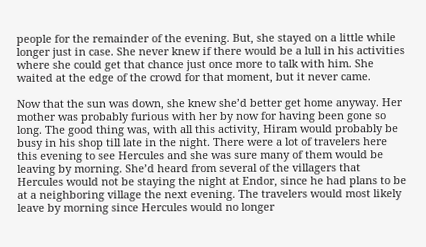people for the remainder of the evening. But, she stayed on a little while longer just in case. She never knew if there would be a lull in his activities where she could get that chance just once more to talk with him. She waited at the edge of the crowd for that moment, but it never came.

Now that the sun was down, she knew she’d better get home anyway. Her mother was probably furious with her by now for having been gone so long. The good thing was, with all this activity, Hiram would probably be busy in his shop till late in the night. There were a lot of travelers here this evening to see Hercules and she was sure many of them would be leaving by morning. She’d heard from several of the villagers that Hercules would not be staying the night at Endor, since he had plans to be at a neighboring village the next evening. The travelers would most likely leave by morning since Hercules would no longer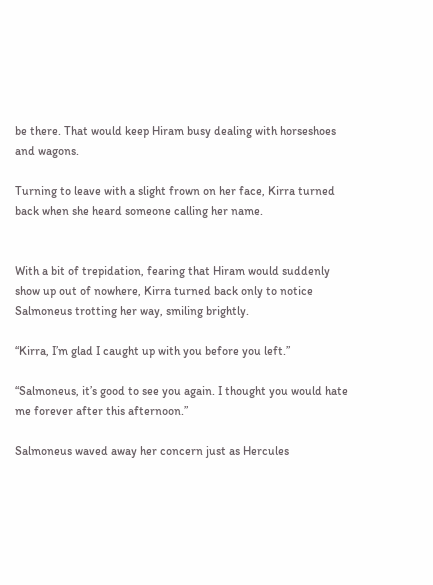be there. That would keep Hiram busy dealing with horseshoes and wagons.

Turning to leave with a slight frown on her face, Kirra turned back when she heard someone calling her name.


With a bit of trepidation, fearing that Hiram would suddenly show up out of nowhere, Kirra turned back only to notice Salmoneus trotting her way, smiling brightly.

“Kirra, I’m glad I caught up with you before you left.”

“Salmoneus, it’s good to see you again. I thought you would hate me forever after this afternoon.”

Salmoneus waved away her concern just as Hercules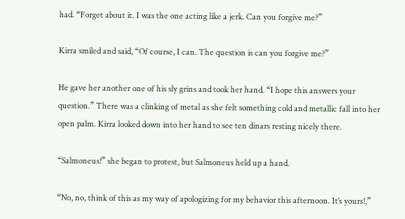had. “Forget about it. I was the one acting like a jerk. Can you forgive me?”

Kirra smiled and said, “Of course, I can. The question is can you forgive me?”

He gave her another one of his sly grins and took her hand. “I hope this answers your question.” There was a clinking of metal as she felt something cold and metallic fall into her open palm. Kirra looked down into her hand to see ten dinars resting nicely there.

“Salmoneus!” she began to protest, but Salmoneus held up a hand.

“No, no, think of this as my way of apologizing for my behavior this afternoon. It’s yours!,”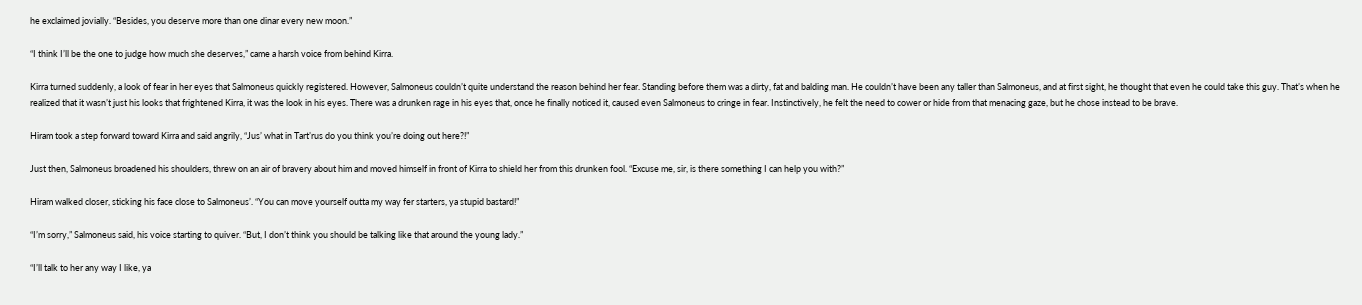he exclaimed jovially. “Besides, you deserve more than one dinar every new moon.”

“I think I’ll be the one to judge how much she deserves,” came a harsh voice from behind Kirra.

Kirra turned suddenly, a look of fear in her eyes that Salmoneus quickly registered. However, Salmoneus couldn’t quite understand the reason behind her fear. Standing before them was a dirty, fat and balding man. He couldn’t have been any taller than Salmoneus, and at first sight, he thought that even he could take this guy. That’s when he realized that it wasn’t just his looks that frightened Kirra, it was the look in his eyes. There was a drunken rage in his eyes that, once he finally noticed it, caused even Salmoneus to cringe in fear. Instinctively, he felt the need to cower or hide from that menacing gaze, but he chose instead to be brave.

Hiram took a step forward toward Kirra and said angrily, “Jus’ what in Tart’rus do you think you’re doing out here?!”

Just then, Salmoneus broadened his shoulders, threw on an air of bravery about him and moved himself in front of Kirra to shield her from this drunken fool. “Excuse me, sir, is there something I can help you with?”

Hiram walked closer, sticking his face close to Salmoneus’. “You can move yourself outta my way fer starters, ya stupid bastard!”

“I’m sorry,” Salmoneus said, his voice starting to quiver. “But, I don’t think you should be talking like that around the young lady.”

“I’ll talk to her any way I like, ya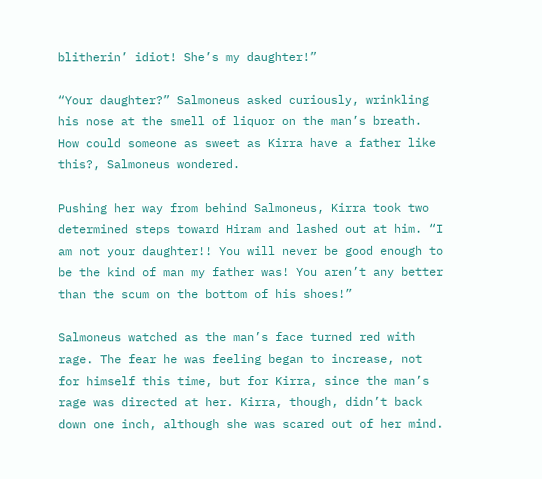blitherin’ idiot! She’s my daughter!”

“Your daughter?” Salmoneus asked curiously, wrinkling his nose at the smell of liquor on the man’s breath. How could someone as sweet as Kirra have a father like this?, Salmoneus wondered.

Pushing her way from behind Salmoneus, Kirra took two determined steps toward Hiram and lashed out at him. “I am not your daughter!! You will never be good enough to be the kind of man my father was! You aren’t any better than the scum on the bottom of his shoes!”

Salmoneus watched as the man’s face turned red with rage. The fear he was feeling began to increase, not for himself this time, but for Kirra, since the man’s rage was directed at her. Kirra, though, didn’t back down one inch, although she was scared out of her mind.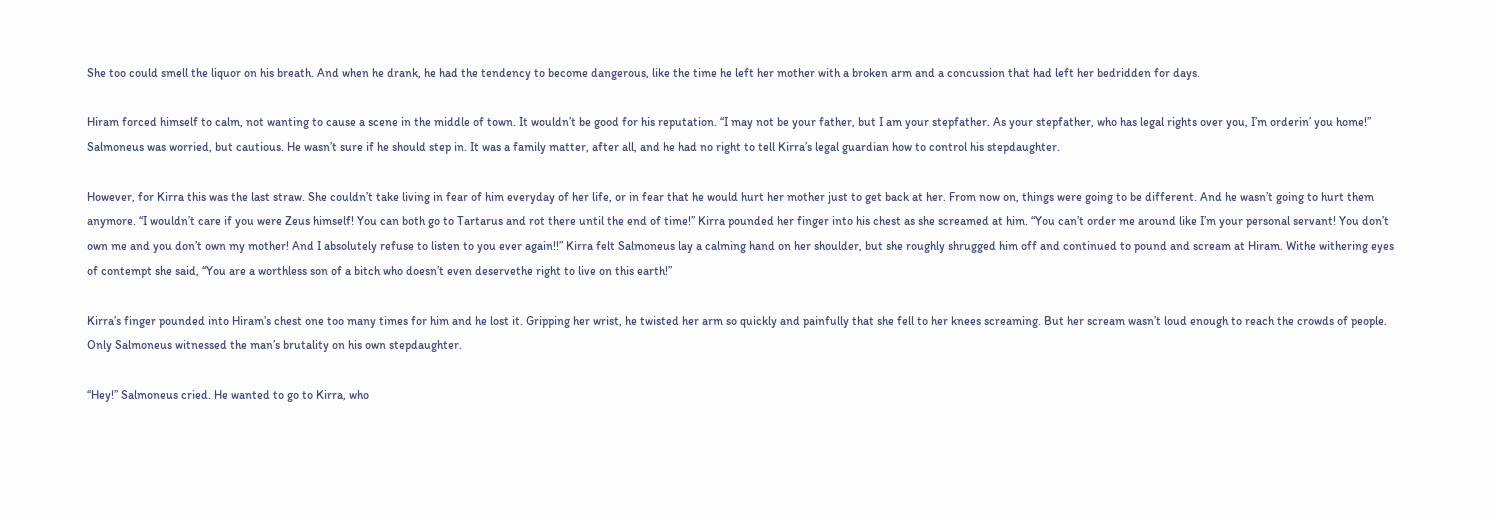She too could smell the liquor on his breath. And when he drank, he had the tendency to become dangerous, like the time he left her mother with a broken arm and a concussion that had left her bedridden for days.

Hiram forced himself to calm, not wanting to cause a scene in the middle of town. It wouldn’t be good for his reputation. “I may not be your father, but I am your stepfather. As your stepfather, who has legal rights over you, I’m orderin’ you home!” Salmoneus was worried, but cautious. He wasn’t sure if he should step in. It was a family matter, after all, and he had no right to tell Kirra’s legal guardian how to control his stepdaughter.

However, for Kirra this was the last straw. She couldn’t take living in fear of him everyday of her life, or in fear that he would hurt her mother just to get back at her. From now on, things were going to be different. And he wasn’t going to hurt them anymore. “I wouldn’t care if you were Zeus himself! You can both go to Tartarus and rot there until the end of time!” Kirra pounded her finger into his chest as she screamed at him. “You can’t order me around like I’m your personal servant! You don’t own me and you don’t own my mother! And I absolutely refuse to listen to you ever again!!” Kirra felt Salmoneus lay a calming hand on her shoulder, but she roughly shrugged him off and continued to pound and scream at Hiram. Withe withering eyes of contempt she said, “You are a worthless son of a bitch who doesn’t even deservethe right to live on this earth!”

Kirra’s finger pounded into Hiram’s chest one too many times for him and he lost it. Gripping her wrist, he twisted her arm so quickly and painfully that she fell to her knees screaming. But her scream wasn’t loud enough to reach the crowds of people. Only Salmoneus witnessed the man’s brutality on his own stepdaughter.

“Hey!” Salmoneus cried. He wanted to go to Kirra, who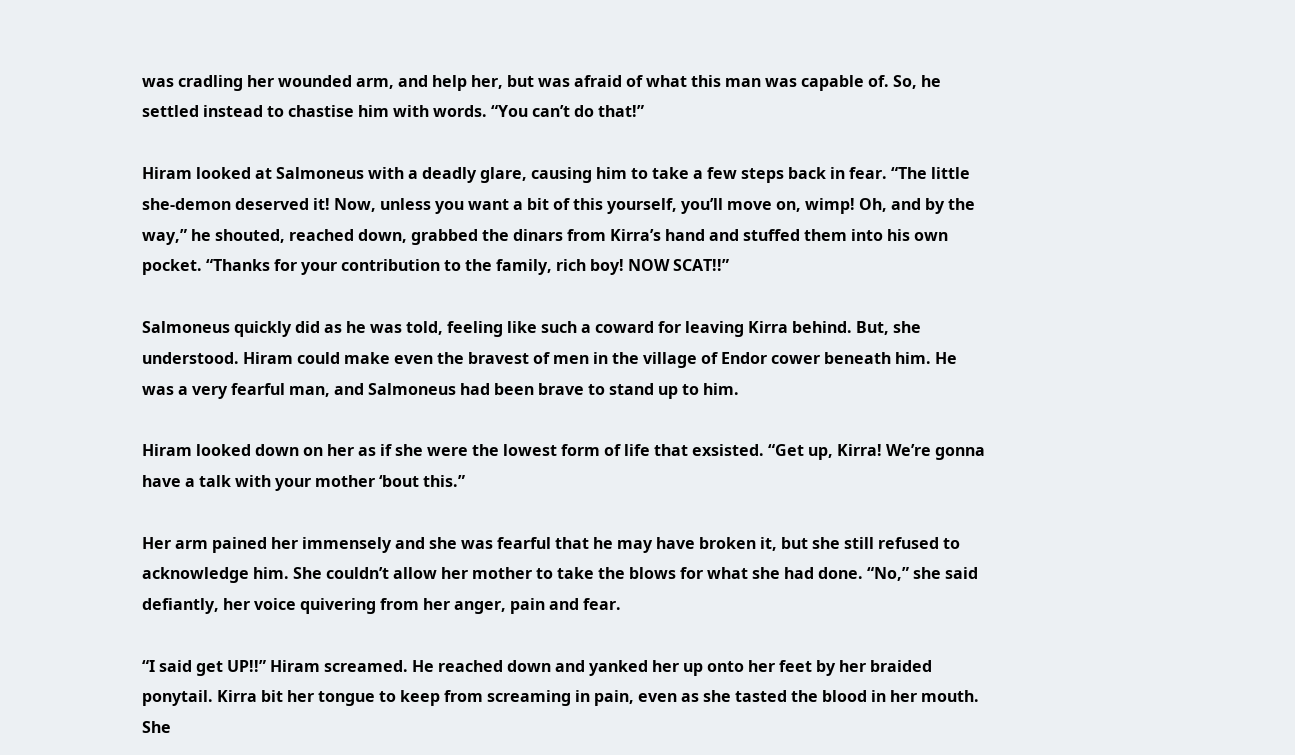was cradling her wounded arm, and help her, but was afraid of what this man was capable of. So, he settled instead to chastise him with words. “You can’t do that!”

Hiram looked at Salmoneus with a deadly glare, causing him to take a few steps back in fear. “The little she-demon deserved it! Now, unless you want a bit of this yourself, you’ll move on, wimp! Oh, and by the way,” he shouted, reached down, grabbed the dinars from Kirra’s hand and stuffed them into his own pocket. “Thanks for your contribution to the family, rich boy! NOW SCAT!!”

Salmoneus quickly did as he was told, feeling like such a coward for leaving Kirra behind. But, she understood. Hiram could make even the bravest of men in the village of Endor cower beneath him. He was a very fearful man, and Salmoneus had been brave to stand up to him.

Hiram looked down on her as if she were the lowest form of life that exsisted. “Get up, Kirra! We’re gonna have a talk with your mother ‘bout this.”

Her arm pained her immensely and she was fearful that he may have broken it, but she still refused to acknowledge him. She couldn’t allow her mother to take the blows for what she had done. “No,” she said defiantly, her voice quivering from her anger, pain and fear.

“I said get UP!!” Hiram screamed. He reached down and yanked her up onto her feet by her braided ponytail. Kirra bit her tongue to keep from screaming in pain, even as she tasted the blood in her mouth. She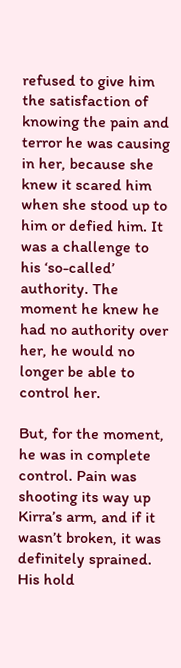refused to give him the satisfaction of knowing the pain and terror he was causing in her, because she knew it scared him when she stood up to him or defied him. It was a challenge to his ‘so-called’ authority. The moment he knew he had no authority over her, he would no longer be able to control her.

But, for the moment, he was in complete control. Pain was shooting its way up Kirra’s arm, and if it wasn’t broken, it was definitely sprained. His hold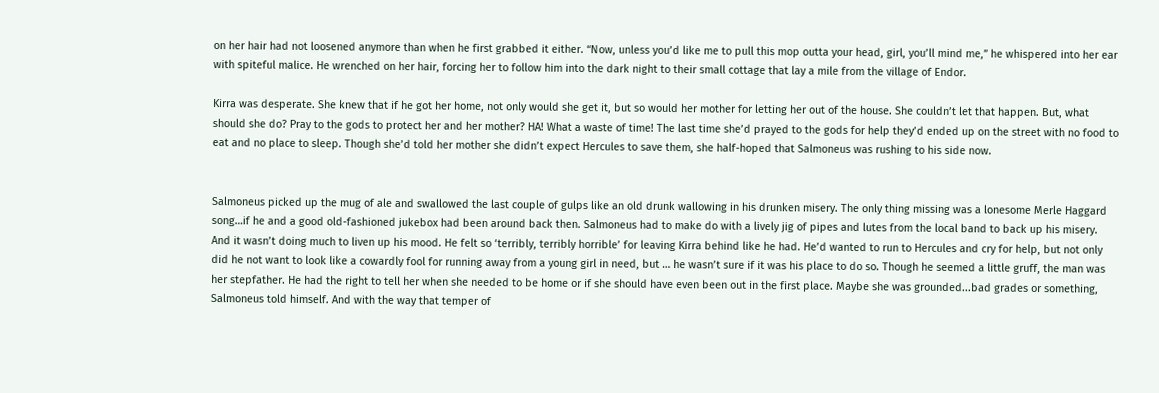on her hair had not loosened anymore than when he first grabbed it either. “Now, unless you’d like me to pull this mop outta your head, girl, you’ll mind me,” he whispered into her ear with spiteful malice. He wrenched on her hair, forcing her to follow him into the dark night to their small cottage that lay a mile from the village of Endor.

Kirra was desperate. She knew that if he got her home, not only would she get it, but so would her mother for letting her out of the house. She couldn’t let that happen. But, what should she do? Pray to the gods to protect her and her mother? HA! What a waste of time! The last time she’d prayed to the gods for help they’d ended up on the street with no food to eat and no place to sleep. Though she’d told her mother she didn’t expect Hercules to save them, she half-hoped that Salmoneus was rushing to his side now.


Salmoneus picked up the mug of ale and swallowed the last couple of gulps like an old drunk wallowing in his drunken misery. The only thing missing was a lonesome Merle Haggard song…if he and a good old-fashioned jukebox had been around back then. Salmoneus had to make do with a lively jig of pipes and lutes from the local band to back up his misery. And it wasn’t doing much to liven up his mood. He felt so ‘terribly, terribly horrible’ for leaving Kirra behind like he had. He’d wanted to run to Hercules and cry for help, but not only did he not want to look like a cowardly fool for running away from a young girl in need, but … he wasn’t sure if it was his place to do so. Though he seemed a little gruff, the man was her stepfather. He had the right to tell her when she needed to be home or if she should have even been out in the first place. Maybe she was grounded...bad grades or something, Salmoneus told himself. And with the way that temper of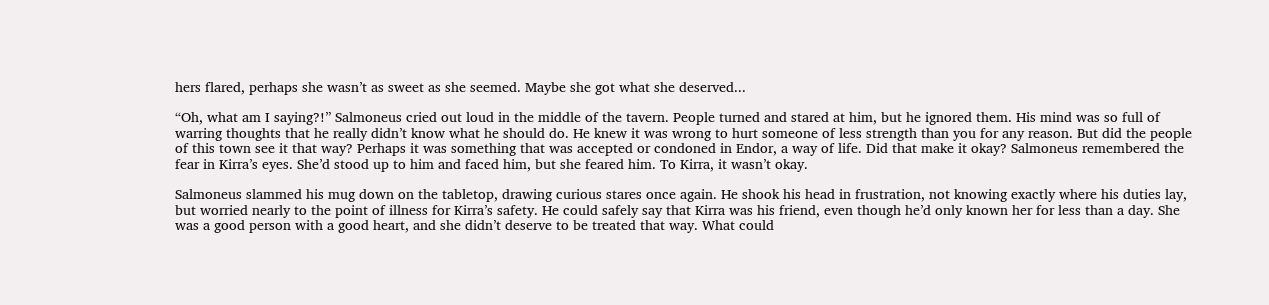hers flared, perhaps she wasn’t as sweet as she seemed. Maybe she got what she deserved...

“Oh, what am I saying?!” Salmoneus cried out loud in the middle of the tavern. People turned and stared at him, but he ignored them. His mind was so full of warring thoughts that he really didn’t know what he should do. He knew it was wrong to hurt someone of less strength than you for any reason. But did the people of this town see it that way? Perhaps it was something that was accepted or condoned in Endor, a way of life. Did that make it okay? Salmoneus remembered the fear in Kirra’s eyes. She’d stood up to him and faced him, but she feared him. To Kirra, it wasn’t okay.

Salmoneus slammed his mug down on the tabletop, drawing curious stares once again. He shook his head in frustration, not knowing exactly where his duties lay, but worried nearly to the point of illness for Kirra’s safety. He could safely say that Kirra was his friend, even though he’d only known her for less than a day. She was a good person with a good heart, and she didn’t deserve to be treated that way. What could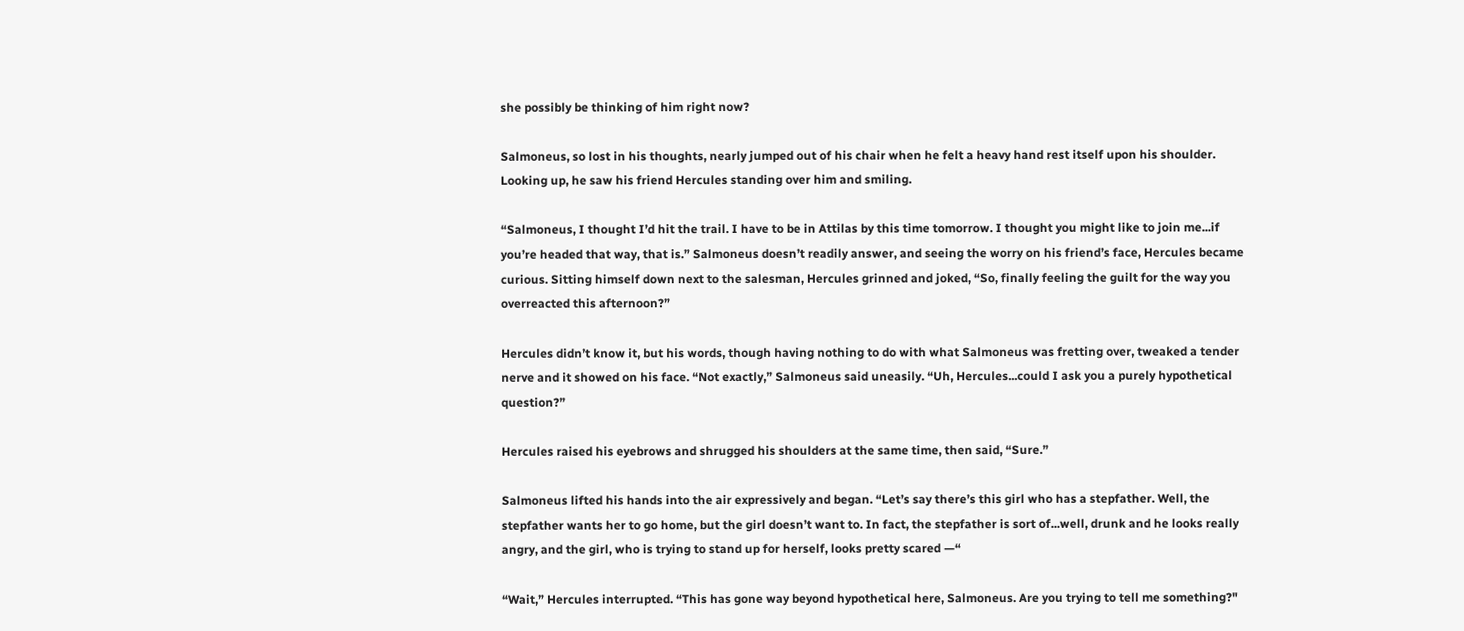she possibly be thinking of him right now?

Salmoneus, so lost in his thoughts, nearly jumped out of his chair when he felt a heavy hand rest itself upon his shoulder. Looking up, he saw his friend Hercules standing over him and smiling.

“Salmoneus, I thought I’d hit the trail. I have to be in Attilas by this time tomorrow. I thought you might like to join me...if you’re headed that way, that is.” Salmoneus doesn’t readily answer, and seeing the worry on his friend’s face, Hercules became curious. Sitting himself down next to the salesman, Hercules grinned and joked, “So, finally feeling the guilt for the way you overreacted this afternoon?”

Hercules didn’t know it, but his words, though having nothing to do with what Salmoneus was fretting over, tweaked a tender nerve and it showed on his face. “Not exactly,” Salmoneus said uneasily. “Uh, Hercules...could I ask you a purely hypothetical question?”

Hercules raised his eyebrows and shrugged his shoulders at the same time, then said, “Sure.”

Salmoneus lifted his hands into the air expressively and began. “Let’s say there’s this girl who has a stepfather. Well, the stepfather wants her to go home, but the girl doesn’t want to. In fact, the stepfather is sort of...well, drunk and he looks really angry, and the girl, who is trying to stand up for herself, looks pretty scared —“

“Wait,” Hercules interrupted. “This has gone way beyond hypothetical here, Salmoneus. Are you trying to tell me something?"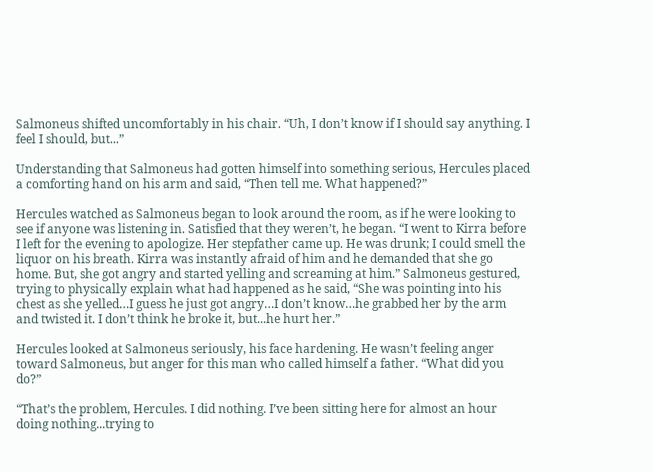Salmoneus shifted uncomfortably in his chair. “Uh, I don’t know if I should say anything. I feel I should, but...”

Understanding that Salmoneus had gotten himself into something serious, Hercules placed a comforting hand on his arm and said, “Then tell me. What happened?”

Hercules watched as Salmoneus began to look around the room, as if he were looking to see if anyone was listening in. Satisfied that they weren’t, he began. “I went to Kirra before I left for the evening to apologize. Her stepfather came up. He was drunk; I could smell the liquor on his breath. Kirra was instantly afraid of him and he demanded that she go home. But, she got angry and started yelling and screaming at him.” Salmoneus gestured, trying to physically explain what had happened as he said, “She was pointing into his chest as she yelled…I guess he just got angry…I don’t know…he grabbed her by the arm and twisted it. I don’t think he broke it, but...he hurt her.”

Hercules looked at Salmoneus seriously, his face hardening. He wasn’t feeling anger toward Salmoneus, but anger for this man who called himself a father. “What did you do?”

“That’s the problem, Hercules. I did nothing. I’ve been sitting here for almost an hour doing nothing...trying to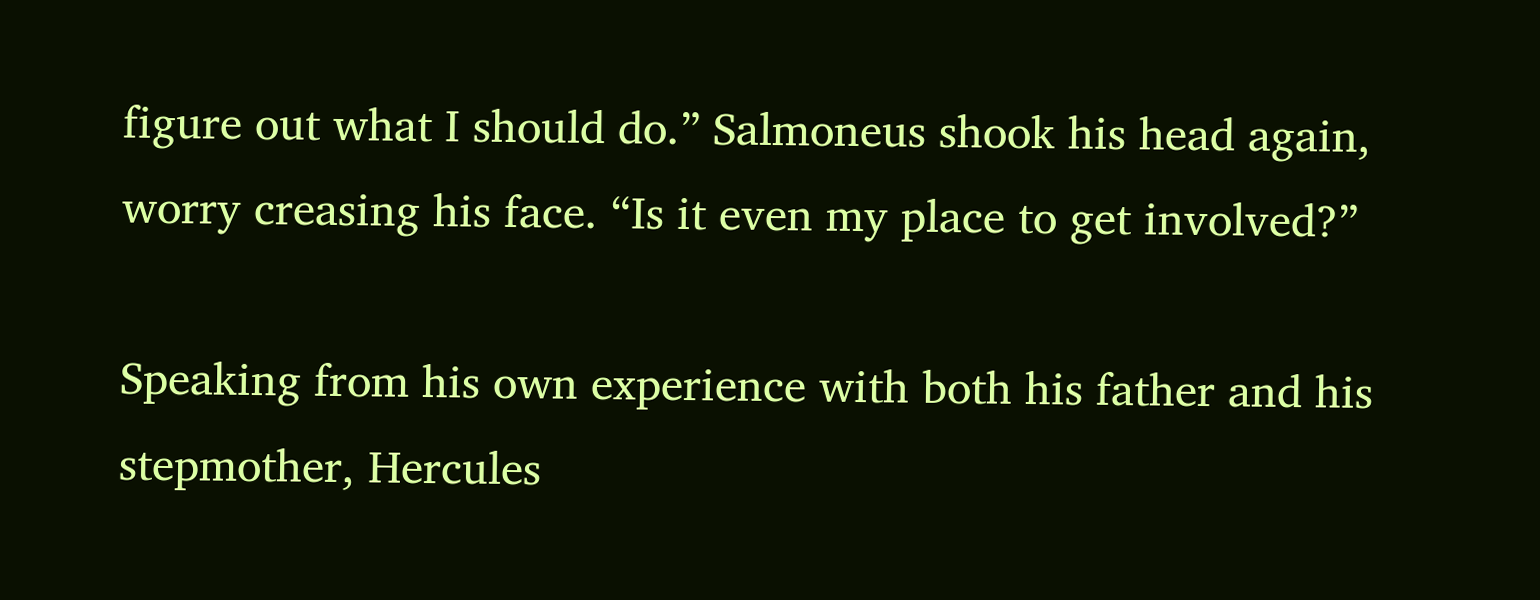figure out what I should do.” Salmoneus shook his head again, worry creasing his face. “Is it even my place to get involved?”

Speaking from his own experience with both his father and his stepmother, Hercules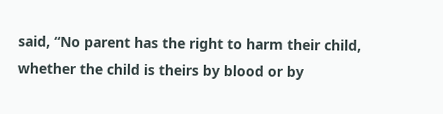said, “No parent has the right to harm their child, whether the child is theirs by blood or by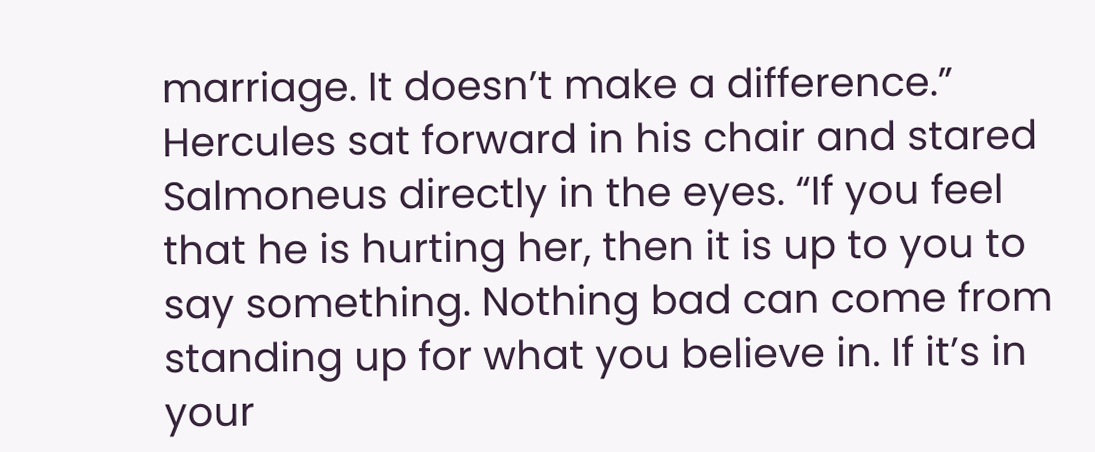marriage. It doesn’t make a difference.” Hercules sat forward in his chair and stared Salmoneus directly in the eyes. “If you feel that he is hurting her, then it is up to you to say something. Nothing bad can come from standing up for what you believe in. If it’s in your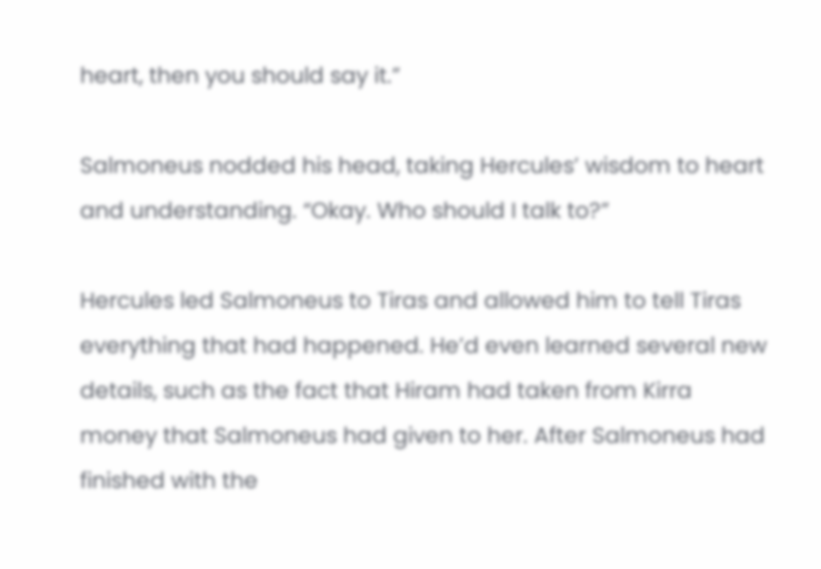heart, then you should say it.”

Salmoneus nodded his head, taking Hercules’ wisdom to heart and understanding. “Okay. Who should I talk to?”

Hercules led Salmoneus to Tiras and allowed him to tell Tiras everything that had happened. He’d even learned several new details, such as the fact that Hiram had taken from Kirra money that Salmoneus had given to her. After Salmoneus had finished with the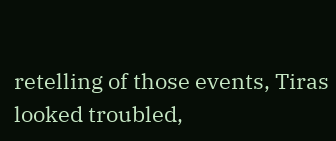retelling of those events, Tiras looked troubled,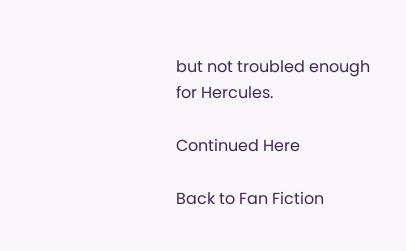but not troubled enough for Hercules.

Continued Here

Back to Fan Fiction